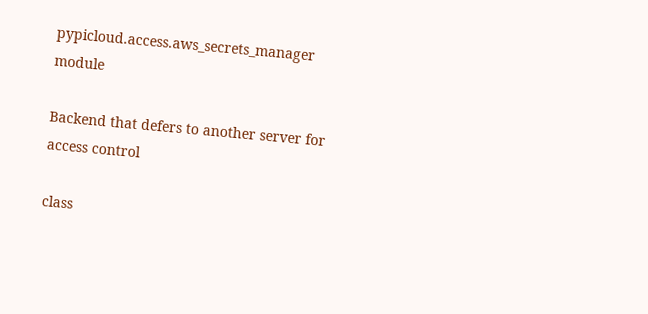pypicloud.access.aws_secrets_manager module

Backend that defers to another server for access control

class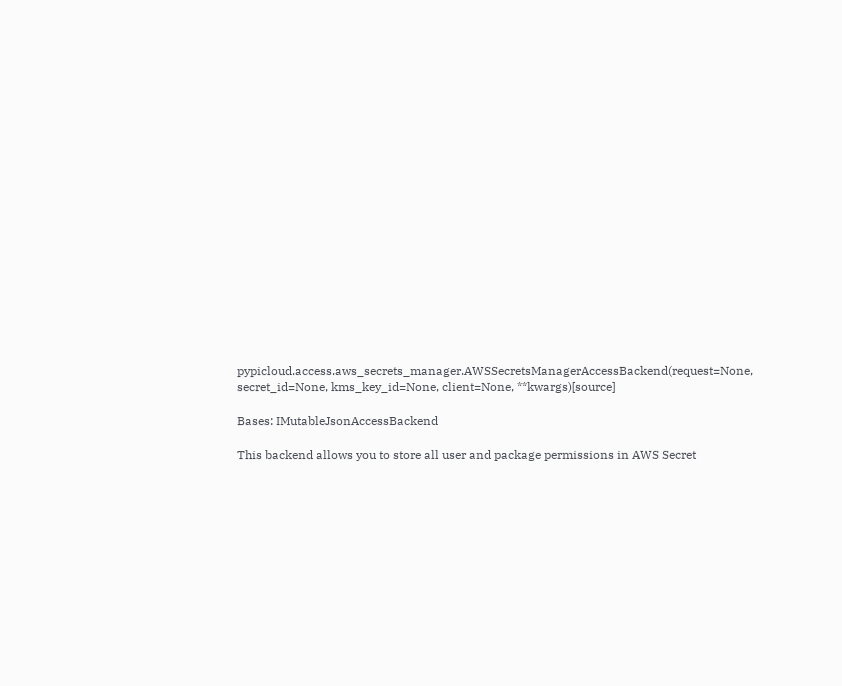pypicloud.access.aws_secrets_manager.AWSSecretsManagerAccessBackend(request=None, secret_id=None, kms_key_id=None, client=None, **kwargs)[source]

Bases: IMutableJsonAccessBackend

This backend allows you to store all user and package permissions in AWS Secret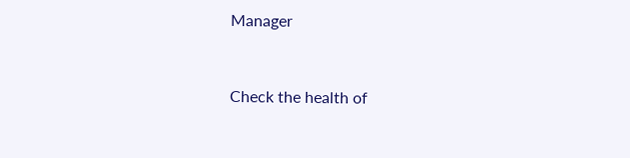Manager


Check the health of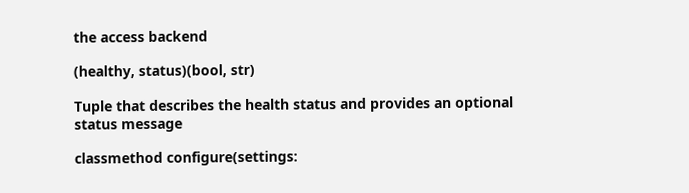the access backend

(healthy, status)(bool, str)

Tuple that describes the health status and provides an optional status message

classmethod configure(settings: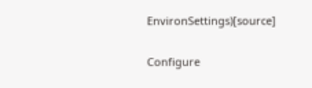EnvironSettings)[source]

Configure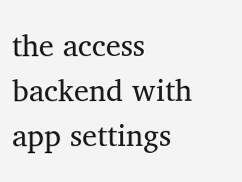the access backend with app settings